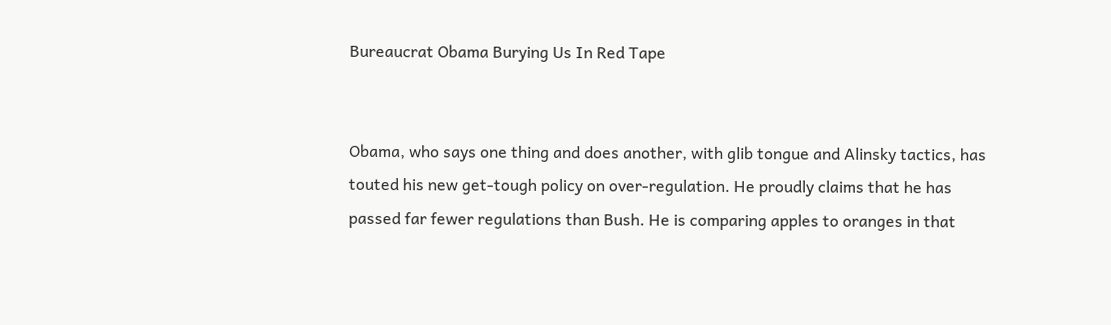Bureaucrat Obama Burying Us In Red Tape


Obama, who says one thing and does another, with glib tongue and Alinsky tactics, has touted his new get-tough policy on over-regulation. He proudly claims that he has passed far fewer regulations than Bush. He is comparing apples to oranges in that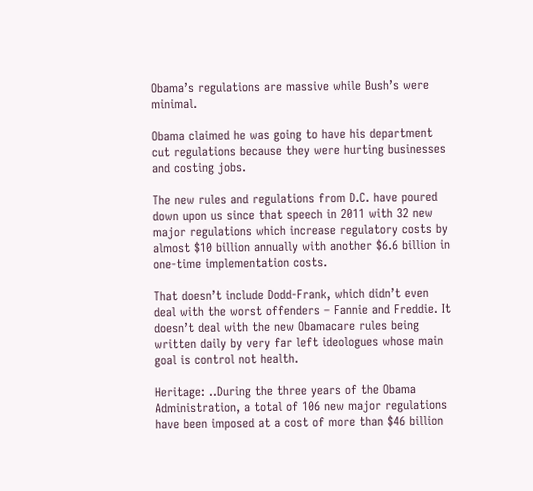Obama’s regulations are massive while Bush’s were minimal.

Obama claimed he was going to have his department cut regulations because they were hurting businesses and costing jobs.

The new rules and regulations from D.C. have poured down upon us since that speech in 2011 with 32 new major regulations which increase regulatory costs by almost $10 billion annually with another $6.6 billion in one-time implementation costs.

That doesn’t include Dodd-Frank, which didn’t even deal with the worst offenders – Fannie and Freddie. It doesn’t deal with the new Obamacare rules being written daily by very far left ideologues whose main goal is control not health.

Heritage: ..During the three years of the Obama Administration, a total of 106 new major regulations have been imposed at a cost of more than $46 billion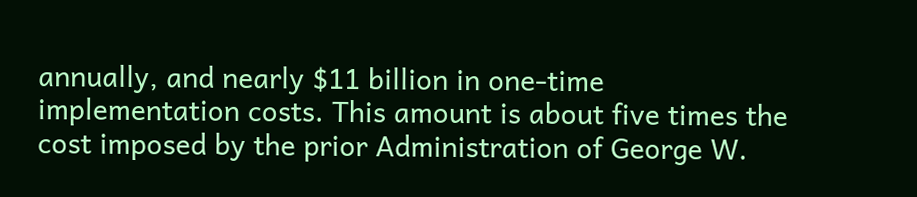annually, and nearly $11 billion in one-time implementation costs. This amount is about five times the cost imposed by the prior Administration of George W.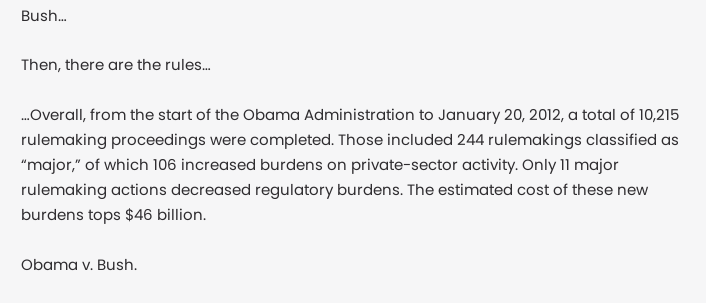Bush…

Then, there are the rules…

…Overall, from the start of the Obama Administration to January 20, 2012, a total of 10,215 rulemaking proceedings were completed. Those included 244 rulemakings classified as “major,” of which 106 increased burdens on private-sector activity. Only 11 major rulemaking actions decreased regulatory burdens. The estimated cost of these new burdens tops $46 billion.

Obama v. Bush.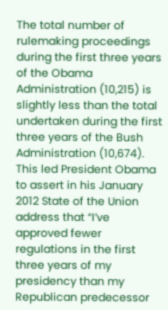The total number of rulemaking proceedings during the first three years of the Obama Administration (10,215) is slightly less than the total undertaken during the first three years of the Bush Administration (10,674). This led President Obama to assert in his January 2012 State of the Union address that “I’ve approved fewer regulations in the first three years of my presidency than my Republican predecessor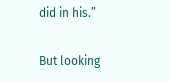did in his.”

But looking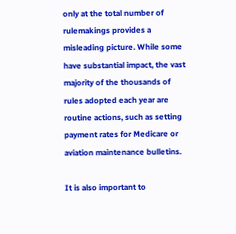only at the total number of rulemakings provides a misleading picture. While some have substantial impact, the vast majority of the thousands of rules adopted each year are routine actions, such as setting payment rates for Medicare or aviation maintenance bulletins.

It is also important to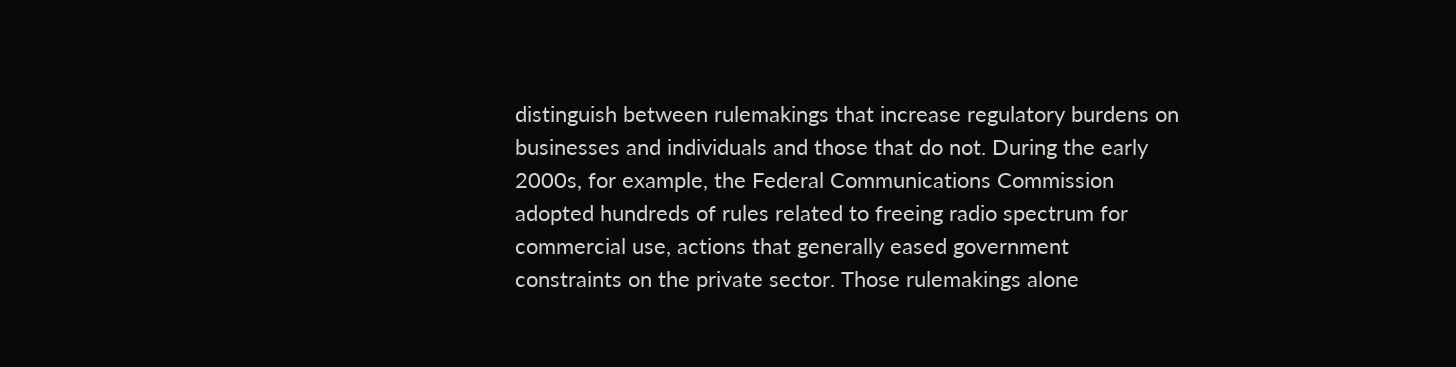distinguish between rulemakings that increase regulatory burdens on businesses and individuals and those that do not. During the early 2000s, for example, the Federal Communications Commission adopted hundreds of rules related to freeing radio spectrum for commercial use, actions that generally eased government constraints on the private sector. Those rulemakings alone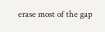erase most of the gap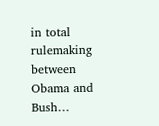in total rulemaking between Obama and Bush…